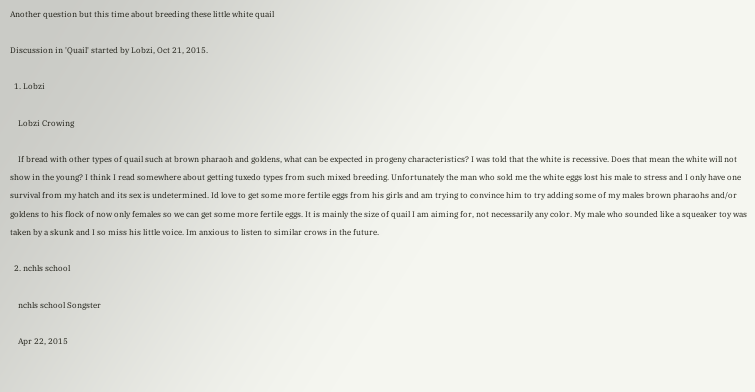Another question but this time about breeding these little white quail

Discussion in 'Quail' started by Lobzi, Oct 21, 2015.

  1. Lobzi

    Lobzi Crowing

    If bread with other types of quail such at brown pharaoh and goldens, what can be expected in progeny characteristics? I was told that the white is recessive. Does that mean the white will not show in the young? I think I read somewhere about getting tuxedo types from such mixed breeding. Unfortunately the man who sold me the white eggs lost his male to stress and I only have one survival from my hatch and its sex is undetermined. Id love to get some more fertile eggs from his girls and am trying to convince him to try adding some of my males brown pharaohs and/or goldens to his flock of now only females so we can get some more fertile eggs. It is mainly the size of quail I am aiming for, not necessarily any color. My male who sounded like a squeaker toy was taken by a skunk and I so miss his little voice. Im anxious to listen to similar crows in the future.

  2. nchls school

    nchls school Songster

    Apr 22, 2015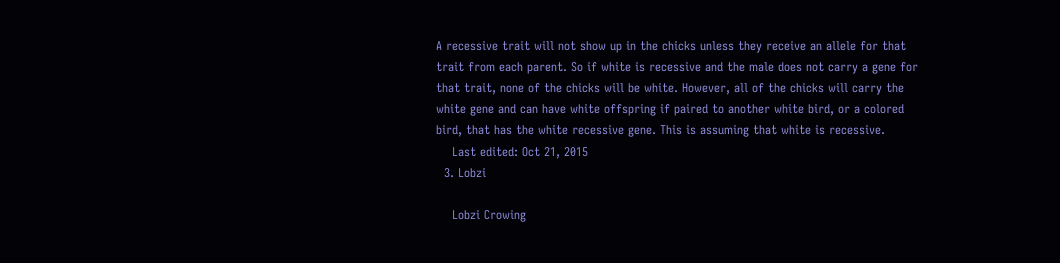A recessive trait will not show up in the chicks unless they receive an allele for that trait from each parent. So if white is recessive and the male does not carry a gene for that trait, none of the chicks will be white. However, all of the chicks will carry the white gene and can have white offspring if paired to another white bird, or a colored bird, that has the white recessive gene. This is assuming that white is recessive.
    Last edited: Oct 21, 2015
  3. Lobzi

    Lobzi Crowing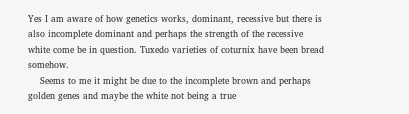Yes I am aware of how genetics works, dominant, recessive but there is also incomplete dominant and perhaps the strength of the recessive white come be in question. Tuxedo varieties of coturnix have been bread somehow.
    Seems to me it might be due to the incomplete brown and perhaps golden genes and maybe the white not being a true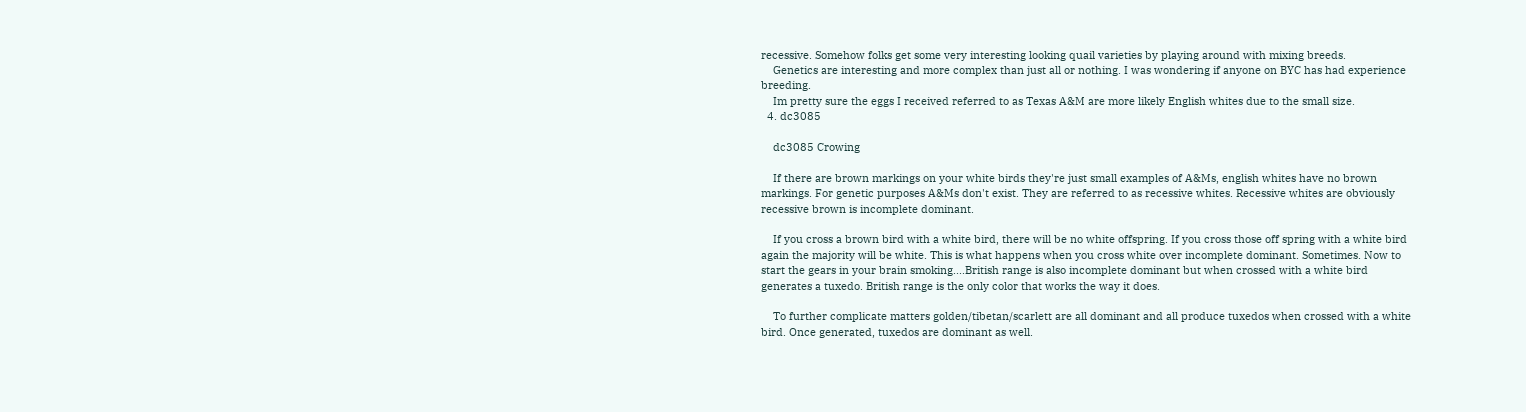recessive. Somehow folks get some very interesting looking quail varieties by playing around with mixing breeds.
    Genetics are interesting and more complex than just all or nothing. I was wondering if anyone on BYC has had experience breeding.
    Im pretty sure the eggs I received referred to as Texas A&M are more likely English whites due to the small size.
  4. dc3085

    dc3085 Crowing

    If there are brown markings on your white birds they're just small examples of A&Ms, english whites have no brown markings. For genetic purposes A&Ms don't exist. They are referred to as recessive whites. Recessive whites are obviously recessive brown is incomplete dominant.

    If you cross a brown bird with a white bird, there will be no white offspring. If you cross those off spring with a white bird again the majority will be white. This is what happens when you cross white over incomplete dominant. Sometimes. Now to start the gears in your brain smoking....British range is also incomplete dominant but when crossed with a white bird generates a tuxedo. British range is the only color that works the way it does.

    To further complicate matters golden/tibetan/scarlett are all dominant and all produce tuxedos when crossed with a white bird. Once generated, tuxedos are dominant as well.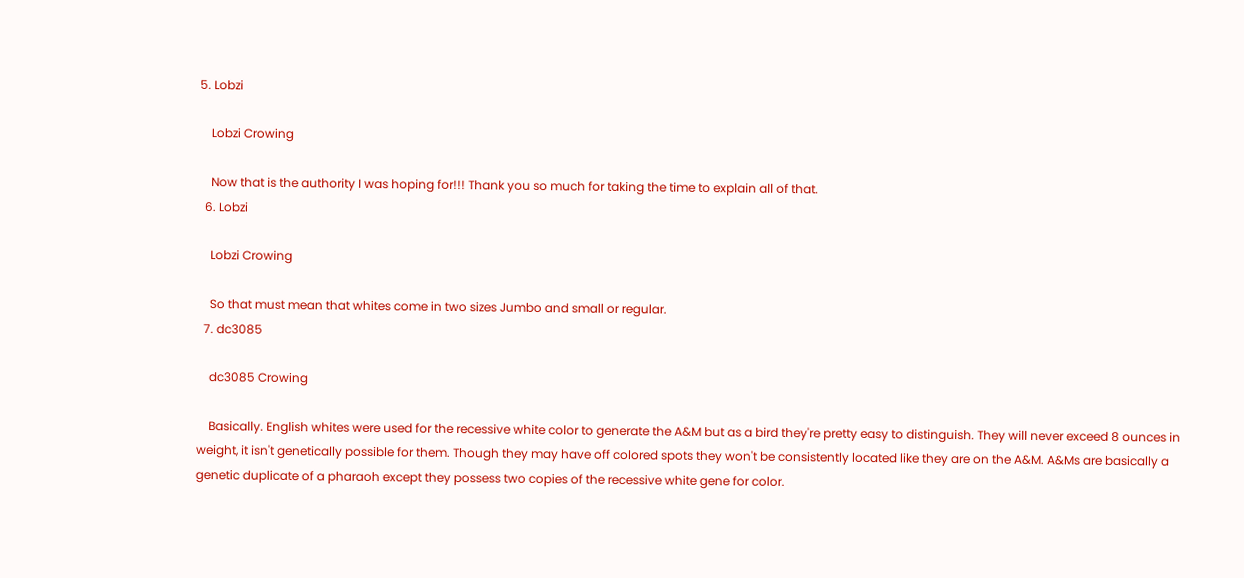5. Lobzi

    Lobzi Crowing

    Now that is the authority I was hoping for!!! Thank you so much for taking the time to explain all of that.
  6. Lobzi

    Lobzi Crowing

    So that must mean that whites come in two sizes Jumbo and small or regular.
  7. dc3085

    dc3085 Crowing

    Basically. English whites were used for the recessive white color to generate the A&M but as a bird they're pretty easy to distinguish. They will never exceed 8 ounces in weight, it isn't genetically possible for them. Though they may have off colored spots they won't be consistently located like they are on the A&M. A&Ms are basically a genetic duplicate of a pharaoh except they possess two copies of the recessive white gene for color.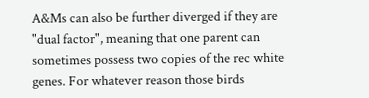A&Ms can also be further diverged if they are "dual factor", meaning that one parent can sometimes possess two copies of the rec white genes. For whatever reason those birds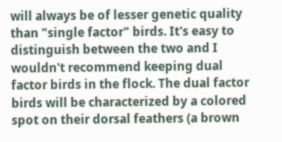will always be of lesser genetic quality than "single factor" birds. It's easy to distinguish between the two and I wouldn't recommend keeping dual factor birds in the flock. The dual factor birds will be characterized by a colored spot on their dorsal feathers (a brown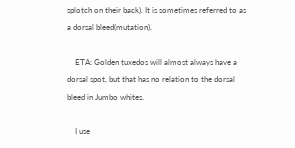splotch on their back). It is sometimes referred to as a dorsal bleed(mutation).

    ETA: Golden tuxedos will almost always have a dorsal spot, but that has no relation to the dorsal bleed in Jumbo whites.

    I use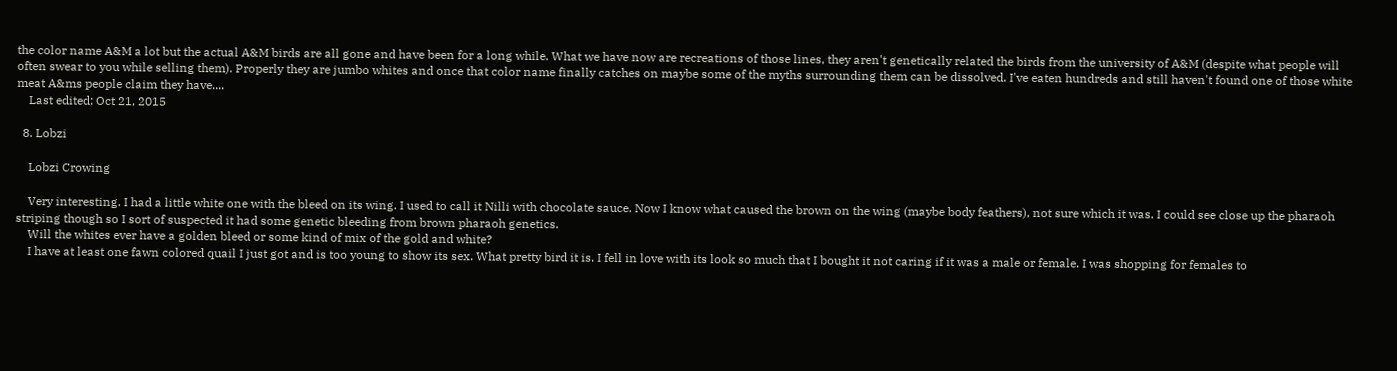the color name A&M a lot but the actual A&M birds are all gone and have been for a long while. What we have now are recreations of those lines, they aren't genetically related the birds from the university of A&M (despite what people will often swear to you while selling them). Properly they are jumbo whites and once that color name finally catches on maybe some of the myths surrounding them can be dissolved. I've eaten hundreds and still haven't found one of those white meat A&ms people claim they have....
    Last edited: Oct 21, 2015

  8. Lobzi

    Lobzi Crowing

    Very interesting. I had a little white one with the bleed on its wing. I used to call it Nilli with chocolate sauce. Now I know what caused the brown on the wing (maybe body feathers), not sure which it was. I could see close up the pharaoh striping though so I sort of suspected it had some genetic bleeding from brown pharaoh genetics.
    Will the whites ever have a golden bleed or some kind of mix of the gold and white?
    I have at least one fawn colored quail I just got and is too young to show its sex. What pretty bird it is. I fell in love with its look so much that I bought it not caring if it was a male or female. I was shopping for females to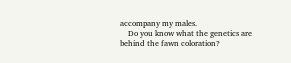accompany my males.
    Do you know what the genetics are behind the fawn coloration?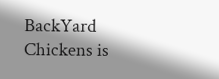BackYard Chickens is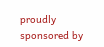proudly sponsored by